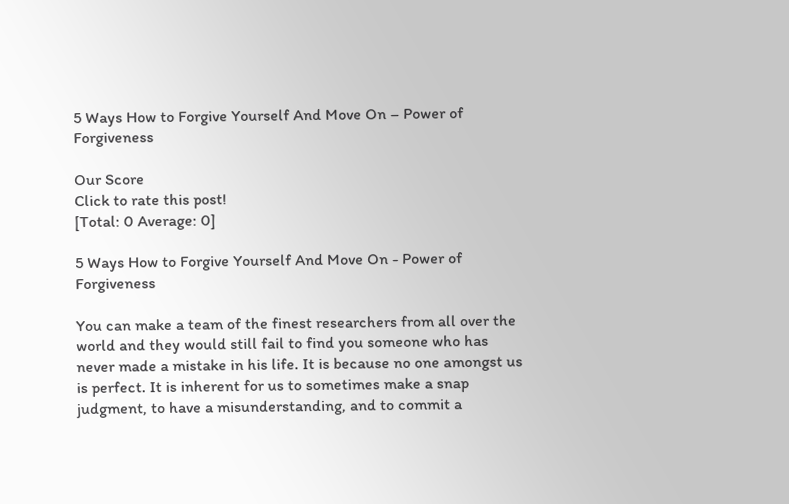5 Ways How to Forgive Yourself And Move On – Power of Forgiveness

Our Score
Click to rate this post!
[Total: 0 Average: 0]

5 Ways How to Forgive Yourself And Move On - Power of Forgiveness

You can make a team of the finest researchers from all over the world and they would still fail to find you someone who has never made a mistake in his life. It is because no one amongst us is perfect. It is inherent for us to sometimes make a snap judgment, to have a misunderstanding, and to commit a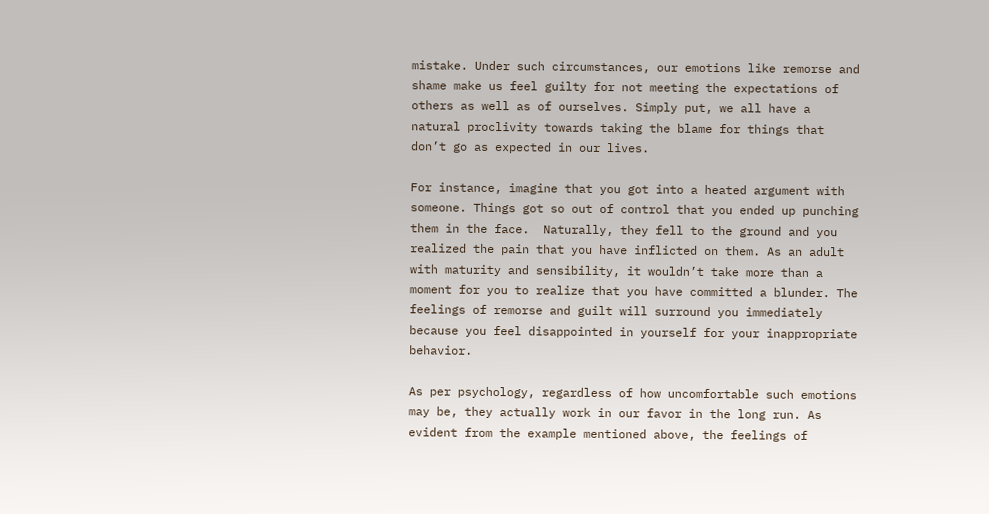mistake. Under such circumstances, our emotions like remorse and shame make us feel guilty for not meeting the expectations of others as well as of ourselves. Simply put, we all have a natural proclivity towards taking the blame for things that don’t go as expected in our lives.

For instance, imagine that you got into a heated argument with someone. Things got so out of control that you ended up punching them in the face.  Naturally, they fell to the ground and you realized the pain that you have inflicted on them. As an adult with maturity and sensibility, it wouldn’t take more than a moment for you to realize that you have committed a blunder. The feelings of remorse and guilt will surround you immediately because you feel disappointed in yourself for your inappropriate behavior.

As per psychology, regardless of how uncomfortable such emotions may be, they actually work in our favor in the long run. As evident from the example mentioned above, the feelings of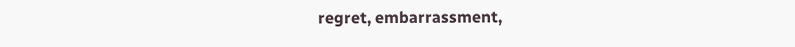regret, embarrassment,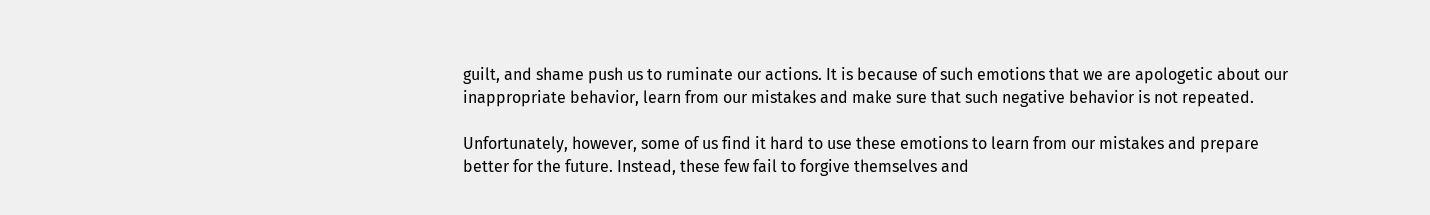guilt, and shame push us to ruminate our actions. It is because of such emotions that we are apologetic about our inappropriate behavior, learn from our mistakes and make sure that such negative behavior is not repeated.

Unfortunately, however, some of us find it hard to use these emotions to learn from our mistakes and prepare better for the future. Instead, these few fail to forgive themselves and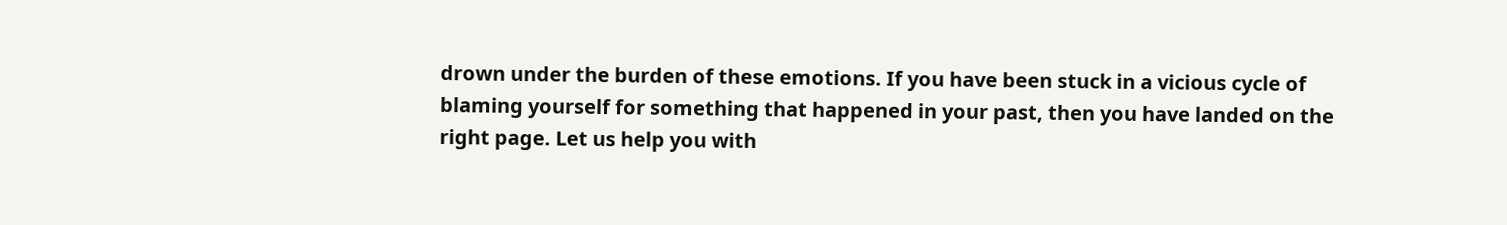drown under the burden of these emotions. If you have been stuck in a vicious cycle of blaming yourself for something that happened in your past, then you have landed on the right page. Let us help you with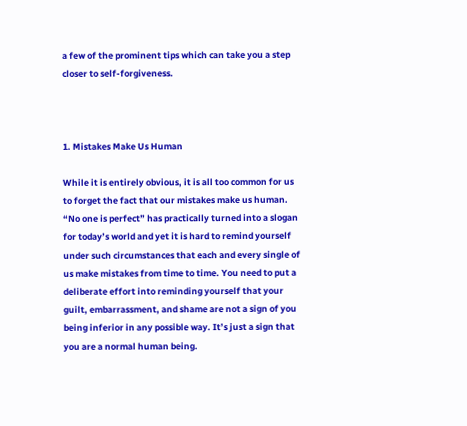a few of the prominent tips which can take you a step closer to self-forgiveness.



1. Mistakes Make Us Human

While it is entirely obvious, it is all too common for us to forget the fact that our mistakes make us human. “No one is perfect” has practically turned into a slogan for today’s world and yet it is hard to remind yourself under such circumstances that each and every single of us make mistakes from time to time. You need to put a deliberate effort into reminding yourself that your guilt, embarrassment, and shame are not a sign of you being inferior in any possible way. It’s just a sign that you are a normal human being.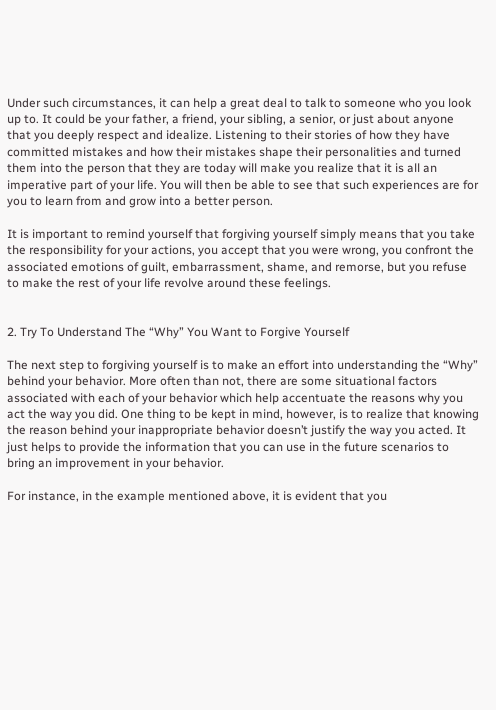Under such circumstances, it can help a great deal to talk to someone who you look up to. It could be your father, a friend, your sibling, a senior, or just about anyone that you deeply respect and idealize. Listening to their stories of how they have committed mistakes and how their mistakes shape their personalities and turned them into the person that they are today will make you realize that it is all an imperative part of your life. You will then be able to see that such experiences are for you to learn from and grow into a better person.

It is important to remind yourself that forgiving yourself simply means that you take the responsibility for your actions, you accept that you were wrong, you confront the associated emotions of guilt, embarrassment, shame, and remorse, but you refuse to make the rest of your life revolve around these feelings.


2. Try To Understand The “Why” You Want to Forgive Yourself

The next step to forgiving yourself is to make an effort into understanding the “Why” behind your behavior. More often than not, there are some situational factors associated with each of your behavior which help accentuate the reasons why you act the way you did. One thing to be kept in mind, however, is to realize that knowing the reason behind your inappropriate behavior doesn’t justify the way you acted. It just helps to provide the information that you can use in the future scenarios to bring an improvement in your behavior.

For instance, in the example mentioned above, it is evident that you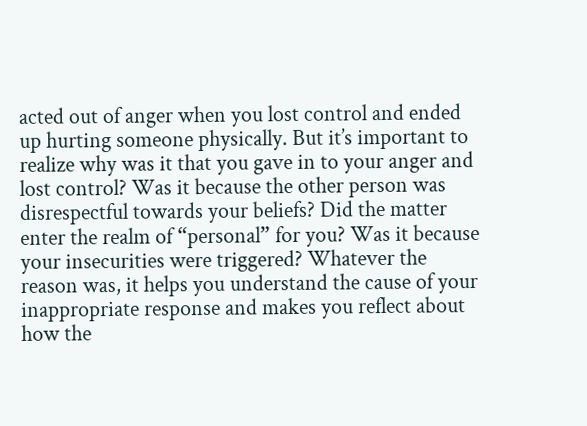acted out of anger when you lost control and ended up hurting someone physically. But it’s important to realize why was it that you gave in to your anger and lost control? Was it because the other person was disrespectful towards your beliefs? Did the matter enter the realm of “personal” for you? Was it because your insecurities were triggered? Whatever the reason was, it helps you understand the cause of your inappropriate response and makes you reflect about how the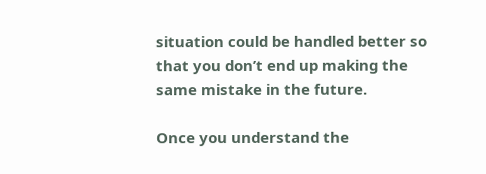situation could be handled better so that you don’t end up making the same mistake in the future.

Once you understand the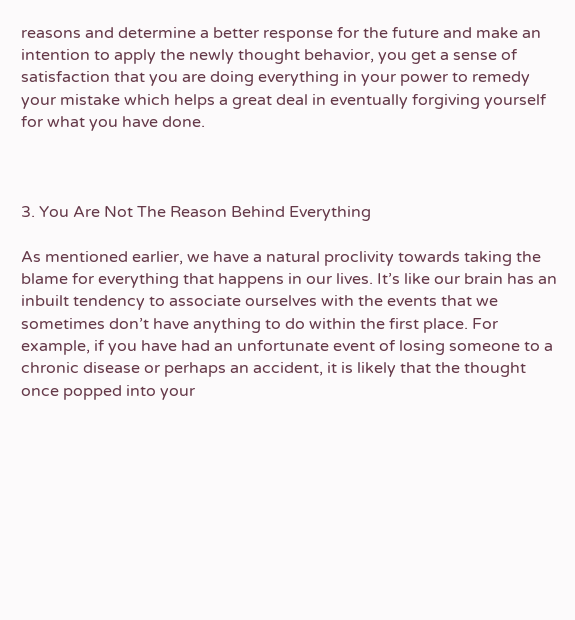reasons and determine a better response for the future and make an intention to apply the newly thought behavior, you get a sense of satisfaction that you are doing everything in your power to remedy your mistake which helps a great deal in eventually forgiving yourself for what you have done.



3. You Are Not The Reason Behind Everything

As mentioned earlier, we have a natural proclivity towards taking the blame for everything that happens in our lives. It’s like our brain has an inbuilt tendency to associate ourselves with the events that we sometimes don’t have anything to do within the first place. For example, if you have had an unfortunate event of losing someone to a chronic disease or perhaps an accident, it is likely that the thought once popped into your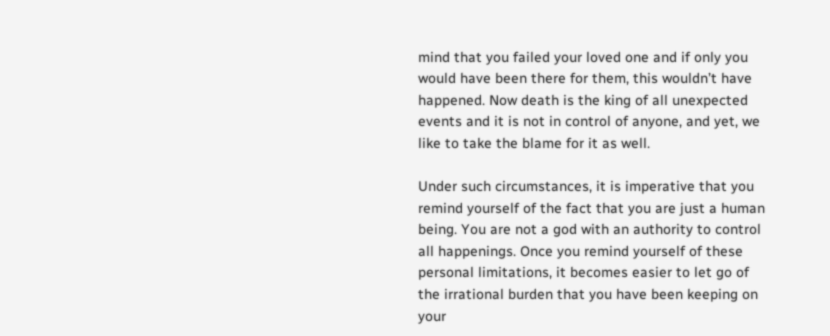mind that you failed your loved one and if only you would have been there for them, this wouldn’t have happened. Now death is the king of all unexpected events and it is not in control of anyone, and yet, we like to take the blame for it as well.

Under such circumstances, it is imperative that you remind yourself of the fact that you are just a human being. You are not a god with an authority to control all happenings. Once you remind yourself of these personal limitations, it becomes easier to let go of the irrational burden that you have been keeping on your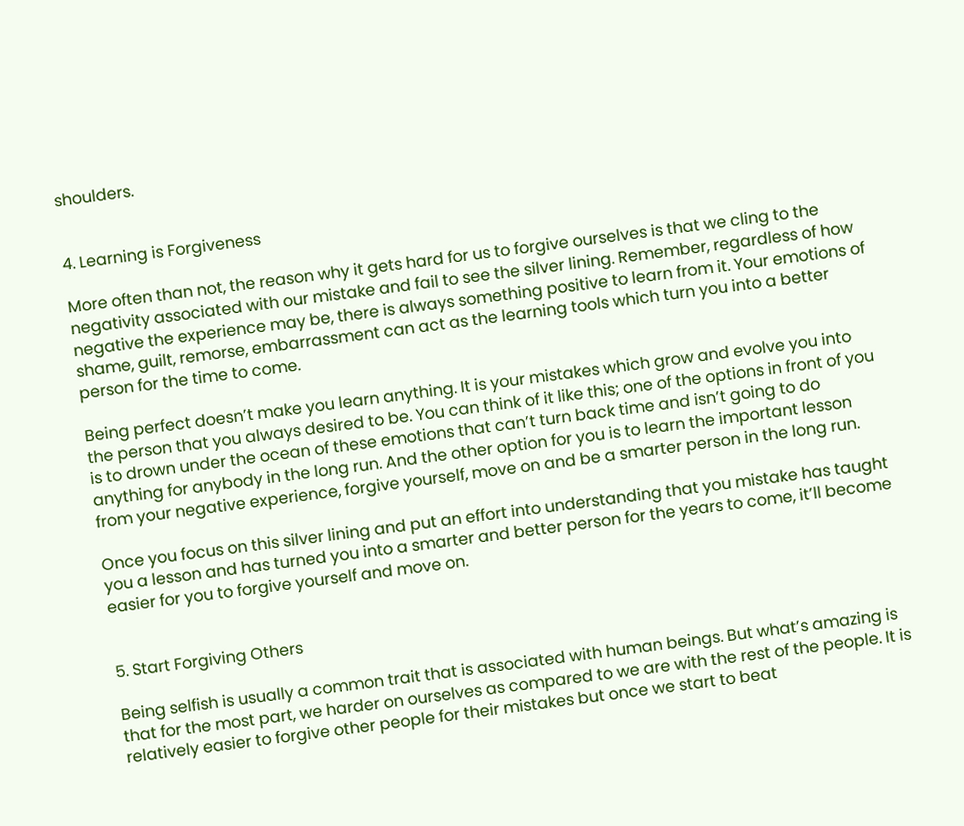shoulders.


4. Learning is Forgiveness

More often than not, the reason why it gets hard for us to forgive ourselves is that we cling to the negativity associated with our mistake and fail to see the silver lining. Remember, regardless of how negative the experience may be, there is always something positive to learn from it. Your emotions of shame, guilt, remorse, embarrassment can act as the learning tools which turn you into a better person for the time to come.

Being perfect doesn’t make you learn anything. It is your mistakes which grow and evolve you into the person that you always desired to be. You can think of it like this; one of the options in front of you is to drown under the ocean of these emotions that can’t turn back time and isn’t going to do anything for anybody in the long run. And the other option for you is to learn the important lesson from your negative experience, forgive yourself, move on and be a smarter person in the long run.

Once you focus on this silver lining and put an effort into understanding that you mistake has taught you a lesson and has turned you into a smarter and better person for the years to come, it’ll become easier for you to forgive yourself and move on.


5. Start Forgiving Others

Being selfish is usually a common trait that is associated with human beings. But what’s amazing is that for the most part, we harder on ourselves as compared to we are with the rest of the people. It is relatively easier to forgive other people for their mistakes but once we start to beat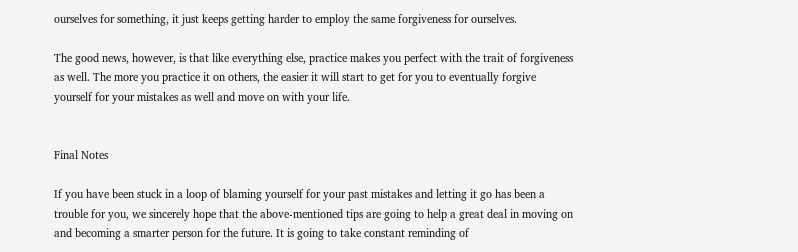ourselves for something, it just keeps getting harder to employ the same forgiveness for ourselves.

The good news, however, is that like everything else, practice makes you perfect with the trait of forgiveness as well. The more you practice it on others, the easier it will start to get for you to eventually forgive yourself for your mistakes as well and move on with your life.


Final Notes

If you have been stuck in a loop of blaming yourself for your past mistakes and letting it go has been a trouble for you, we sincerely hope that the above-mentioned tips are going to help a great deal in moving on and becoming a smarter person for the future. It is going to take constant reminding of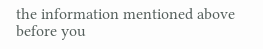the information mentioned above before you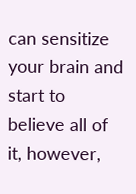can sensitize your brain and start to believe all of it, however,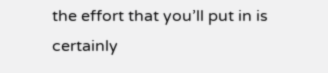the effort that you’ll put in is certainly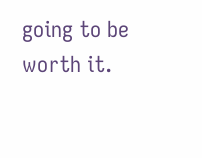going to be worth it.